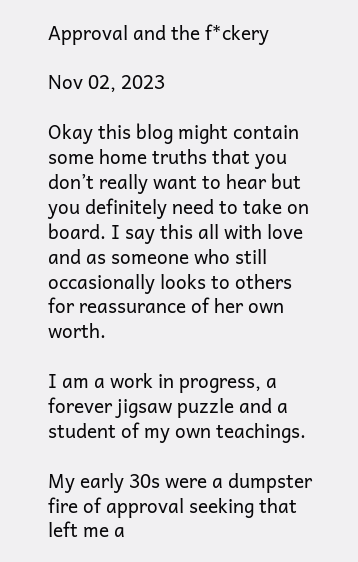Approval and the f*ckery

Nov 02, 2023

Okay this blog might contain some home truths that you don’t really want to hear but you definitely need to take on board. I say this all with love and as someone who still occasionally looks to others for reassurance of her own worth.

I am a work in progress, a forever jigsaw puzzle and a student of my own teachings.

My early 30s were a dumpster fire of approval seeking that left me a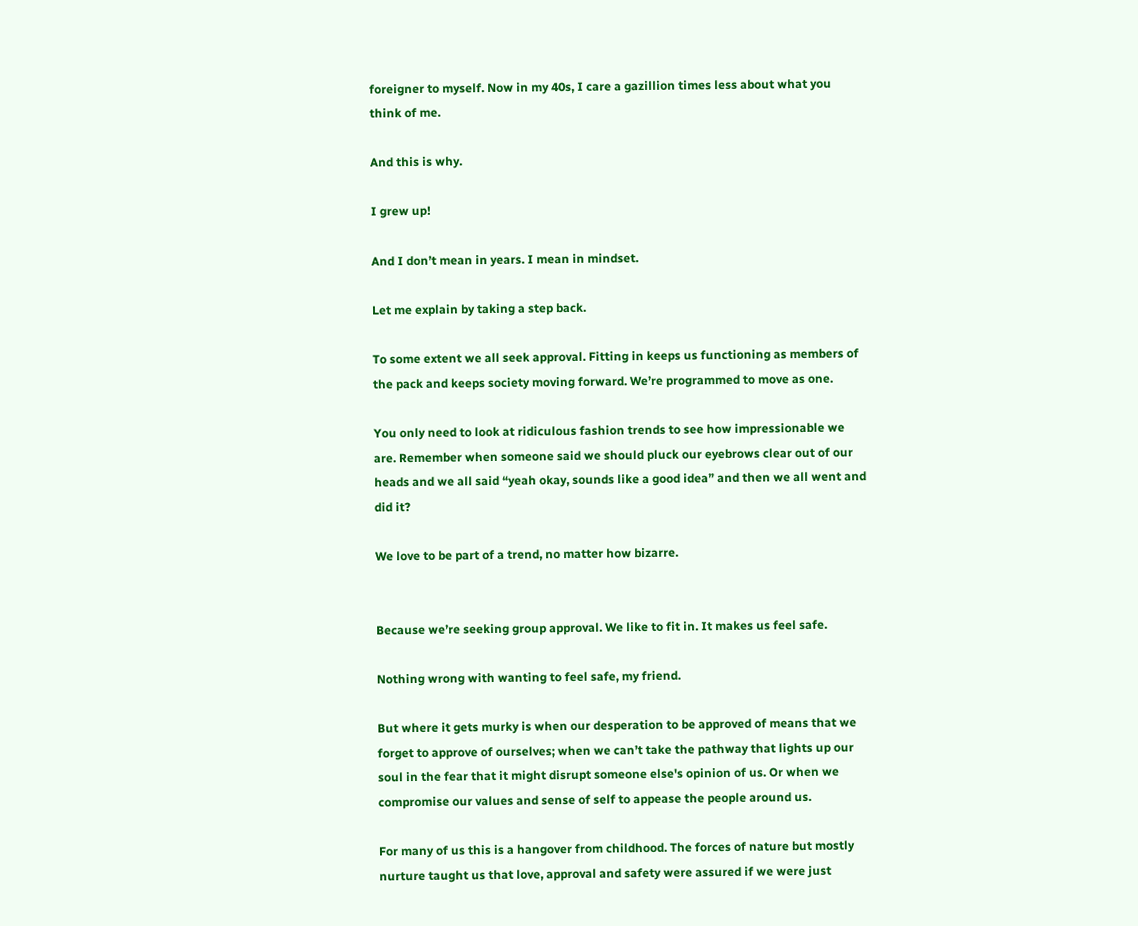foreigner to myself. Now in my 40s, I care a gazillion times less about what you think of me.

And this is why.

I grew up!

And I don’t mean in years. I mean in mindset.

Let me explain by taking a step back.

To some extent we all seek approval. Fitting in keeps us functioning as members of the pack and keeps society moving forward. We’re programmed to move as one.

You only need to look at ridiculous fashion trends to see how impressionable we are. Remember when someone said we should pluck our eyebrows clear out of our heads and we all said “yeah okay, sounds like a good idea” and then we all went and did it?

We love to be part of a trend, no matter how bizarre.


Because we’re seeking group approval. We like to fit in. It makes us feel safe.

Nothing wrong with wanting to feel safe, my friend.

But where it gets murky is when our desperation to be approved of means that we forget to approve of ourselves; when we can’t take the pathway that lights up our soul in the fear that it might disrupt someone else's opinion of us. Or when we compromise our values and sense of self to appease the people around us.

For many of us this is a hangover from childhood. The forces of nature but mostly nurture taught us that love, approval and safety were assured if we were just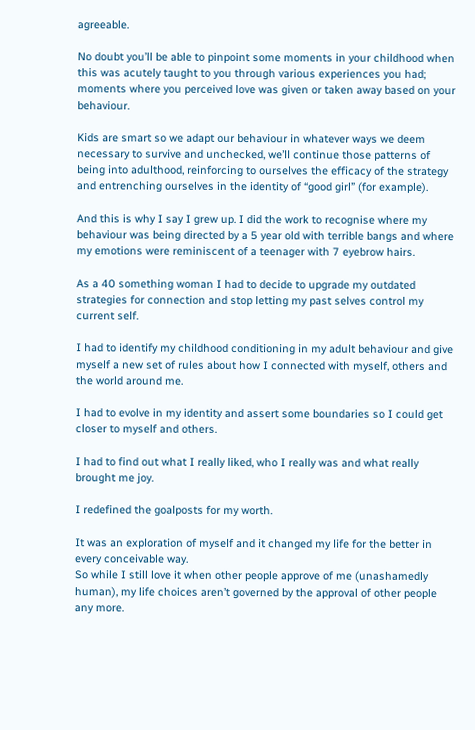agreeable.

No doubt you’ll be able to pinpoint some moments in your childhood when this was acutely taught to you through various experiences you had; moments where you perceived love was given or taken away based on your behaviour.

Kids are smart so we adapt our behaviour in whatever ways we deem necessary to survive and unchecked, we’ll continue those patterns of being into adulthood, reinforcing to ourselves the efficacy of the strategy and entrenching ourselves in the identity of “good girl” (for example).

And this is why I say I grew up. I did the work to recognise where my behaviour was being directed by a 5 year old with terrible bangs and where my emotions were reminiscent of a teenager with 7 eyebrow hairs.

As a 40 something woman I had to decide to upgrade my outdated strategies for connection and stop letting my past selves control my current self.

I had to identify my childhood conditioning in my adult behaviour and give myself a new set of rules about how I connected with myself, others and the world around me.

I had to evolve in my identity and assert some boundaries so I could get closer to myself and others.

I had to find out what I really liked, who I really was and what really brought me joy.

I redefined the goalposts for my worth.

It was an exploration of myself and it changed my life for the better in every conceivable way.
So while I still love it when other people approve of me (unashamedly human), my life choices aren’t governed by the approval of other people any more.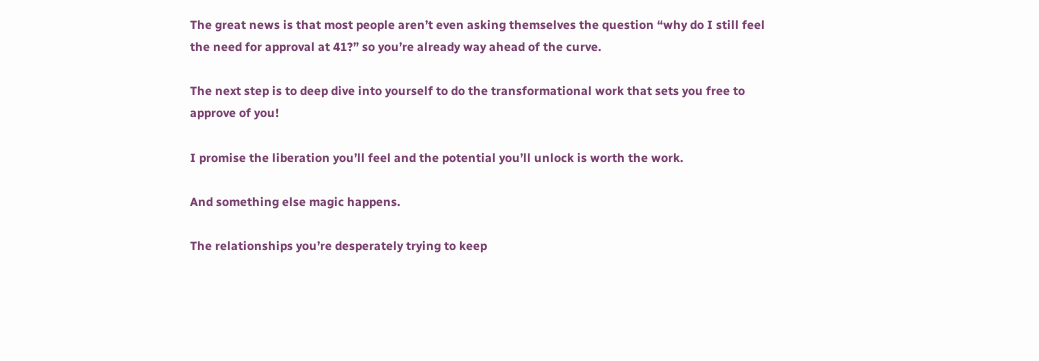The great news is that most people aren’t even asking themselves the question “why do I still feel the need for approval at 41?” so you’re already way ahead of the curve.

The next step is to deep dive into yourself to do the transformational work that sets you free to approve of you!

I promise the liberation you’ll feel and the potential you’ll unlock is worth the work.

And something else magic happens.

The relationships you’re desperately trying to keep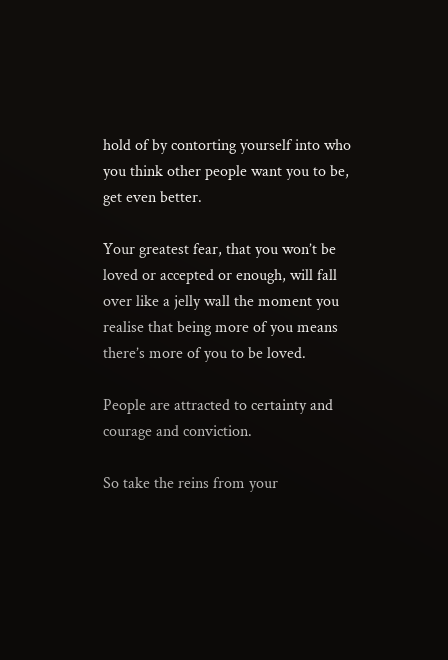hold of by contorting yourself into who you think other people want you to be, get even better.

Your greatest fear, that you won’t be loved or accepted or enough, will fall over like a jelly wall the moment you realise that being more of you means there’s more of you to be loved.

People are attracted to certainty and courage and conviction.

So take the reins from your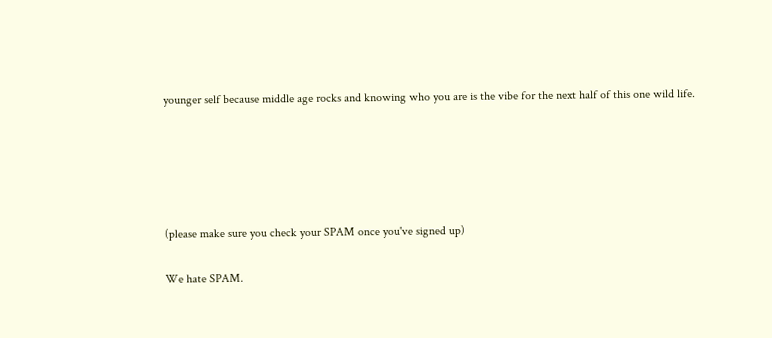younger self because middle age rocks and knowing who you are is the vibe for the next half of this one wild life.





(please make sure you check your SPAM once you've signed up)

We hate SPAM.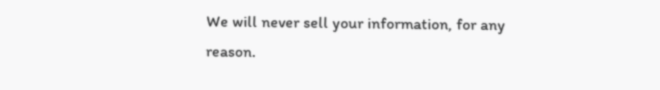We will never sell your information, for any reason.